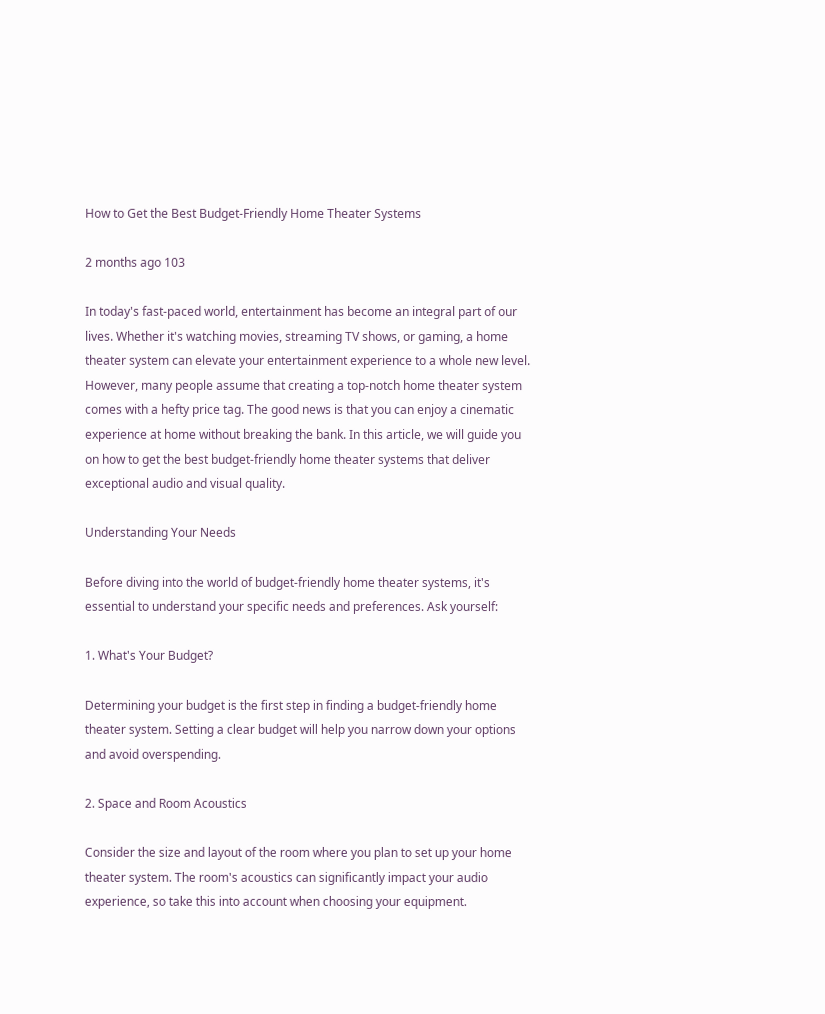How to Get the Best Budget-Friendly Home Theater Systems

2 months ago 103

In today's fast-paced world, entertainment has become an integral part of our lives. Whether it's watching movies, streaming TV shows, or gaming, a home theater system can elevate your entertainment experience to a whole new level. However, many people assume that creating a top-notch home theater system comes with a hefty price tag. The good news is that you can enjoy a cinematic experience at home without breaking the bank. In this article, we will guide you on how to get the best budget-friendly home theater systems that deliver exceptional audio and visual quality.

Understanding Your Needs

Before diving into the world of budget-friendly home theater systems, it's essential to understand your specific needs and preferences. Ask yourself:

1. What's Your Budget?

Determining your budget is the first step in finding a budget-friendly home theater system. Setting a clear budget will help you narrow down your options and avoid overspending.

2. Space and Room Acoustics

Consider the size and layout of the room where you plan to set up your home theater system. The room's acoustics can significantly impact your audio experience, so take this into account when choosing your equipment.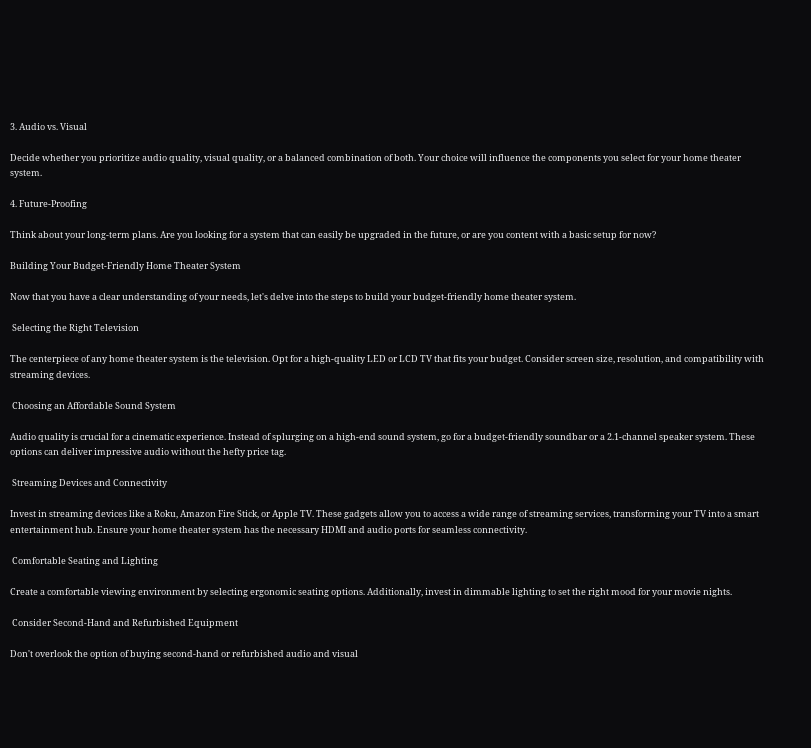3. Audio vs. Visual

Decide whether you prioritize audio quality, visual quality, or a balanced combination of both. Your choice will influence the components you select for your home theater system.

4. Future-Proofing

Think about your long-term plans. Are you looking for a system that can easily be upgraded in the future, or are you content with a basic setup for now?

Building Your Budget-Friendly Home Theater System

Now that you have a clear understanding of your needs, let's delve into the steps to build your budget-friendly home theater system.

 Selecting the Right Television

The centerpiece of any home theater system is the television. Opt for a high-quality LED or LCD TV that fits your budget. Consider screen size, resolution, and compatibility with streaming devices.

 Choosing an Affordable Sound System

Audio quality is crucial for a cinematic experience. Instead of splurging on a high-end sound system, go for a budget-friendly soundbar or a 2.1-channel speaker system. These options can deliver impressive audio without the hefty price tag.

 Streaming Devices and Connectivity

Invest in streaming devices like a Roku, Amazon Fire Stick, or Apple TV. These gadgets allow you to access a wide range of streaming services, transforming your TV into a smart entertainment hub. Ensure your home theater system has the necessary HDMI and audio ports for seamless connectivity.

 Comfortable Seating and Lighting

Create a comfortable viewing environment by selecting ergonomic seating options. Additionally, invest in dimmable lighting to set the right mood for your movie nights.

 Consider Second-Hand and Refurbished Equipment

Don't overlook the option of buying second-hand or refurbished audio and visual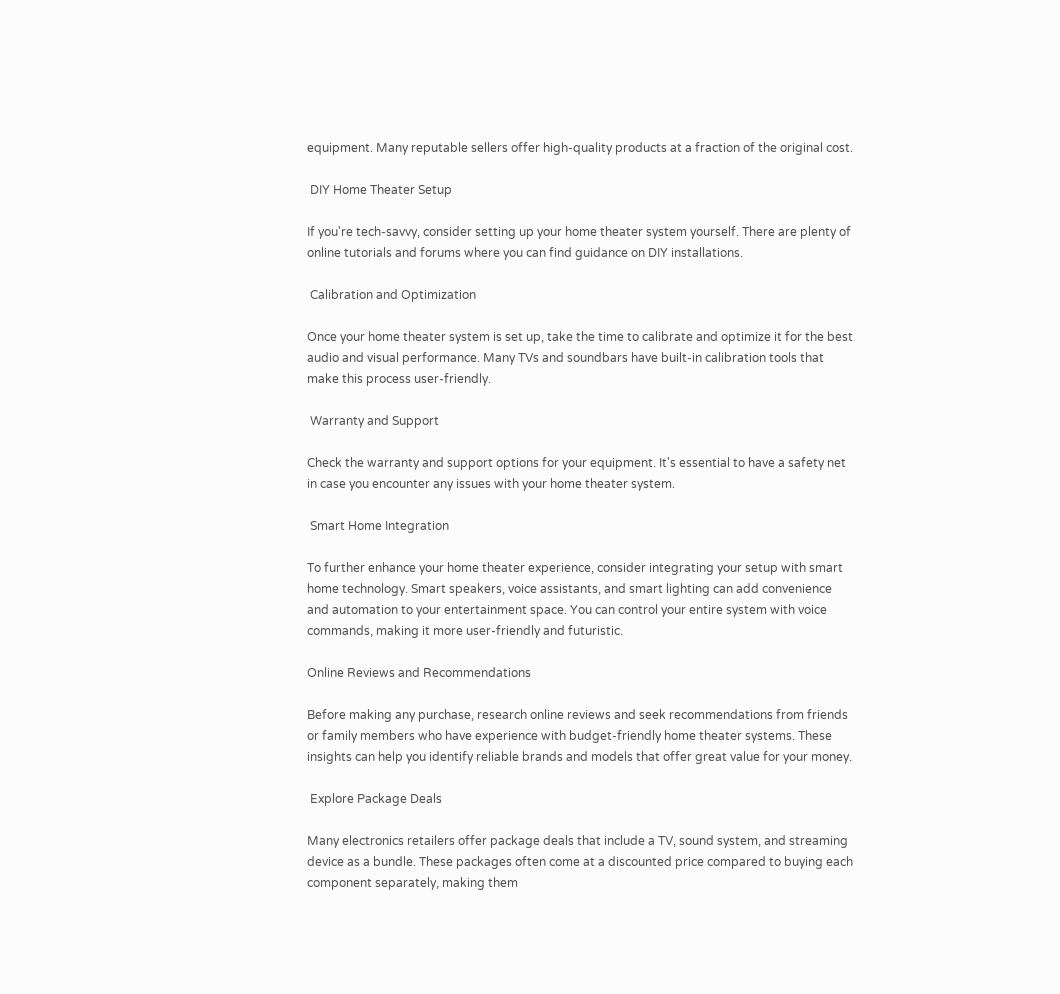equipment. Many reputable sellers offer high-quality products at a fraction of the original cost.

 DIY Home Theater Setup

If you're tech-savvy, consider setting up your home theater system yourself. There are plenty of online tutorials and forums where you can find guidance on DIY installations.

 Calibration and Optimization

Once your home theater system is set up, take the time to calibrate and optimize it for the best audio and visual performance. Many TVs and soundbars have built-in calibration tools that make this process user-friendly.

 Warranty and Support

Check the warranty and support options for your equipment. It's essential to have a safety net in case you encounter any issues with your home theater system.

 Smart Home Integration

To further enhance your home theater experience, consider integrating your setup with smart home technology. Smart speakers, voice assistants, and smart lighting can add convenience and automation to your entertainment space. You can control your entire system with voice commands, making it more user-friendly and futuristic.

Online Reviews and Recommendations

Before making any purchase, research online reviews and seek recommendations from friends or family members who have experience with budget-friendly home theater systems. These insights can help you identify reliable brands and models that offer great value for your money.

 Explore Package Deals

Many electronics retailers offer package deals that include a TV, sound system, and streaming device as a bundle. These packages often come at a discounted price compared to buying each component separately, making them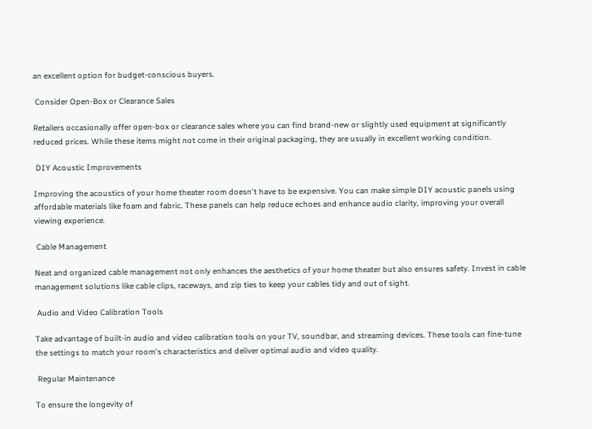an excellent option for budget-conscious buyers.

 Consider Open-Box or Clearance Sales

Retailers occasionally offer open-box or clearance sales where you can find brand-new or slightly used equipment at significantly reduced prices. While these items might not come in their original packaging, they are usually in excellent working condition.

 DIY Acoustic Improvements

Improving the acoustics of your home theater room doesn't have to be expensive. You can make simple DIY acoustic panels using affordable materials like foam and fabric. These panels can help reduce echoes and enhance audio clarity, improving your overall viewing experience.

 Cable Management

Neat and organized cable management not only enhances the aesthetics of your home theater but also ensures safety. Invest in cable management solutions like cable clips, raceways, and zip ties to keep your cables tidy and out of sight.

 Audio and Video Calibration Tools

Take advantage of built-in audio and video calibration tools on your TV, soundbar, and streaming devices. These tools can fine-tune the settings to match your room's characteristics and deliver optimal audio and video quality.

 Regular Maintenance

To ensure the longevity of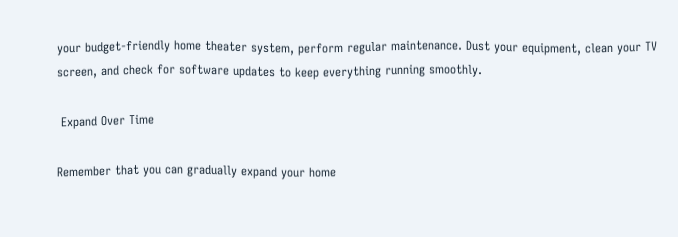your budget-friendly home theater system, perform regular maintenance. Dust your equipment, clean your TV screen, and check for software updates to keep everything running smoothly.

 Expand Over Time

Remember that you can gradually expand your home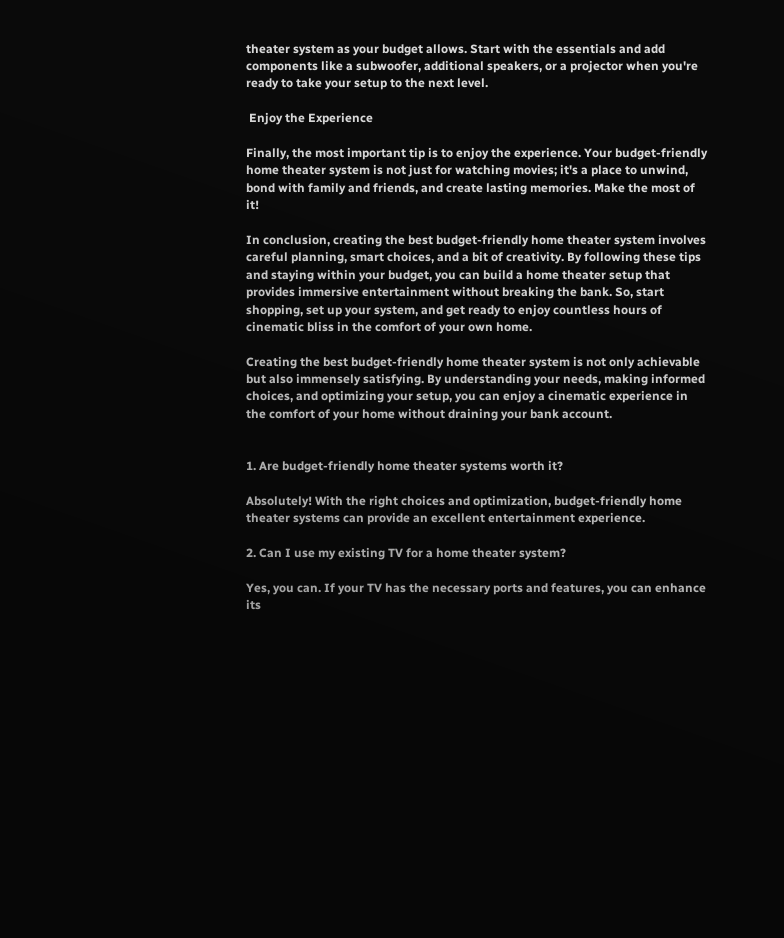theater system as your budget allows. Start with the essentials and add components like a subwoofer, additional speakers, or a projector when you're ready to take your setup to the next level.

 Enjoy the Experience

Finally, the most important tip is to enjoy the experience. Your budget-friendly home theater system is not just for watching movies; it's a place to unwind, bond with family and friends, and create lasting memories. Make the most of it!

In conclusion, creating the best budget-friendly home theater system involves careful planning, smart choices, and a bit of creativity. By following these tips and staying within your budget, you can build a home theater setup that provides immersive entertainment without breaking the bank. So, start shopping, set up your system, and get ready to enjoy countless hours of cinematic bliss in the comfort of your own home.

Creating the best budget-friendly home theater system is not only achievable but also immensely satisfying. By understanding your needs, making informed choices, and optimizing your setup, you can enjoy a cinematic experience in the comfort of your home without draining your bank account.


1. Are budget-friendly home theater systems worth it?

Absolutely! With the right choices and optimization, budget-friendly home theater systems can provide an excellent entertainment experience.

2. Can I use my existing TV for a home theater system?

Yes, you can. If your TV has the necessary ports and features, you can enhance its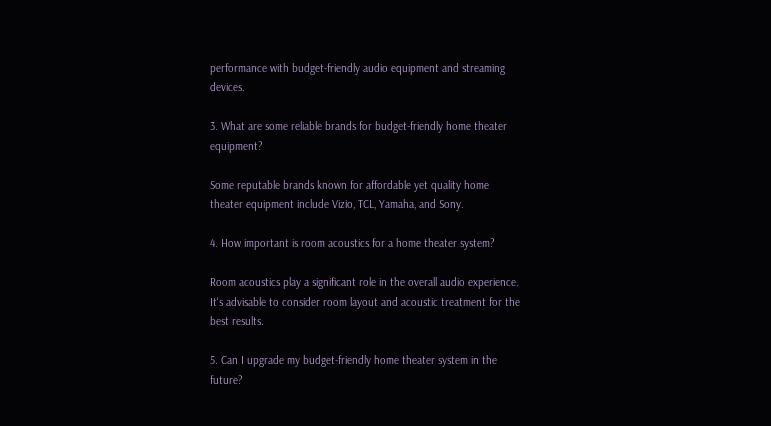performance with budget-friendly audio equipment and streaming devices.

3. What are some reliable brands for budget-friendly home theater equipment?

Some reputable brands known for affordable yet quality home theater equipment include Vizio, TCL, Yamaha, and Sony.

4. How important is room acoustics for a home theater system?

Room acoustics play a significant role in the overall audio experience. It's advisable to consider room layout and acoustic treatment for the best results.

5. Can I upgrade my budget-friendly home theater system in the future?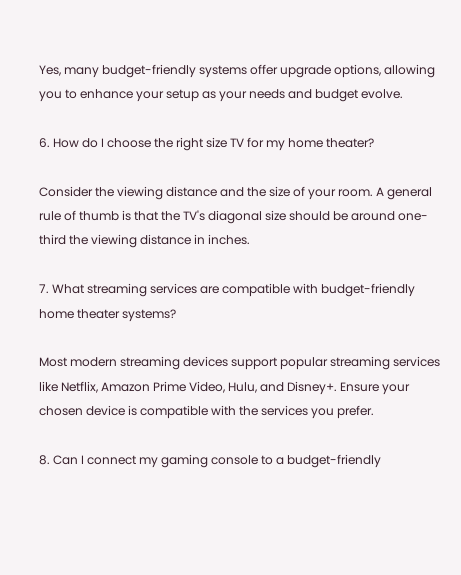Yes, many budget-friendly systems offer upgrade options, allowing you to enhance your setup as your needs and budget evolve.

6. How do I choose the right size TV for my home theater?

Consider the viewing distance and the size of your room. A general rule of thumb is that the TV's diagonal size should be around one-third the viewing distance in inches.

7. What streaming services are compatible with budget-friendly home theater systems?

Most modern streaming devices support popular streaming services like Netflix, Amazon Prime Video, Hulu, and Disney+. Ensure your chosen device is compatible with the services you prefer.

8. Can I connect my gaming console to a budget-friendly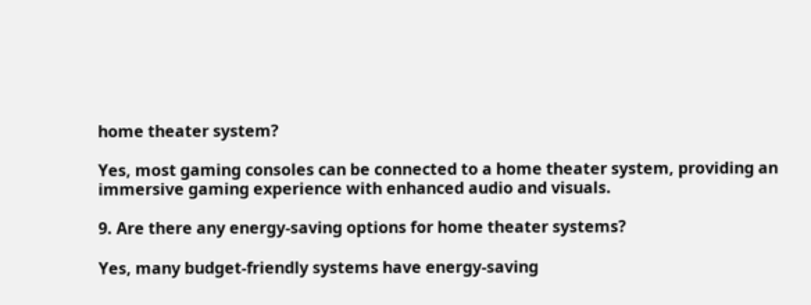home theater system?

Yes, most gaming consoles can be connected to a home theater system, providing an immersive gaming experience with enhanced audio and visuals.

9. Are there any energy-saving options for home theater systems?

Yes, many budget-friendly systems have energy-saving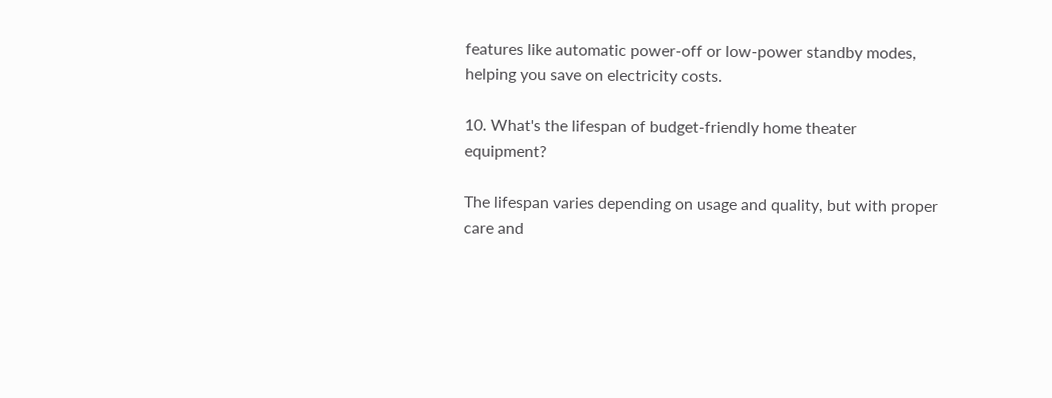features like automatic power-off or low-power standby modes, helping you save on electricity costs.

10. What's the lifespan of budget-friendly home theater equipment?

The lifespan varies depending on usage and quality, but with proper care and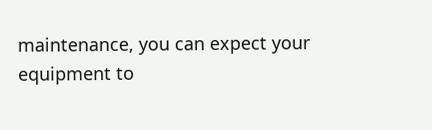maintenance, you can expect your equipment to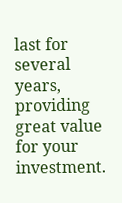last for several years, providing great value for your investment.